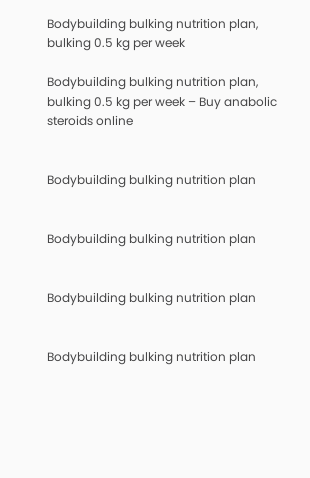Bodybuilding bulking nutrition plan, bulking 0.5 kg per week

Bodybuilding bulking nutrition plan, bulking 0.5 kg per week – Buy anabolic steroids online


Bodybuilding bulking nutrition plan


Bodybuilding bulking nutrition plan


Bodybuilding bulking nutrition plan


Bodybuilding bulking nutrition plan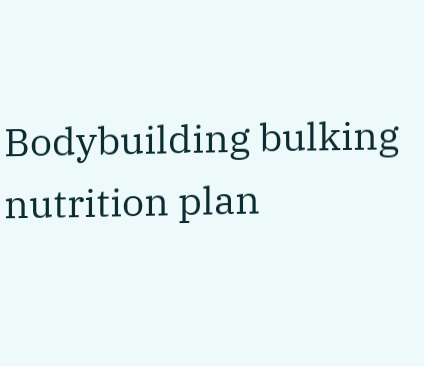Bodybuilding bulking nutrition plan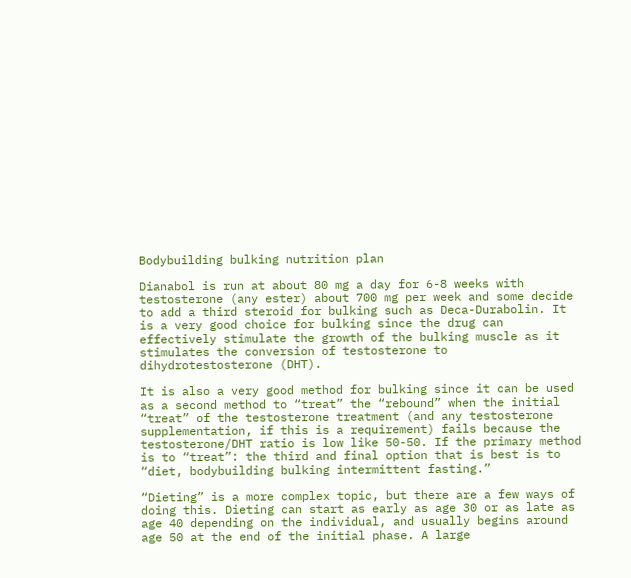Bodybuilding bulking nutrition plan

Dianabol is run at about 80 mg a day for 6-8 weeks with testosterone (any ester) about 700 mg per week and some decide to add a third steroid for bulking such as Deca-Durabolin. It is a very good choice for bulking since the drug can effectively stimulate the growth of the bulking muscle as it stimulates the conversion of testosterone to dihydrotestosterone (DHT).

It is also a very good method for bulking since it can be used as a second method to “treat” the “rebound” when the initial “treat” of the testosterone treatment (and any testosterone supplementation, if this is a requirement) fails because the testosterone/DHT ratio is low like 50-50. If the primary method is to “treat”: the third and final option that is best is to “diet, bodybuilding bulking intermittent fasting.”

“Dieting” is a more complex topic, but there are a few ways of doing this. Dieting can start as early as age 30 or as late as age 40 depending on the individual, and usually begins around age 50 at the end of the initial phase. A large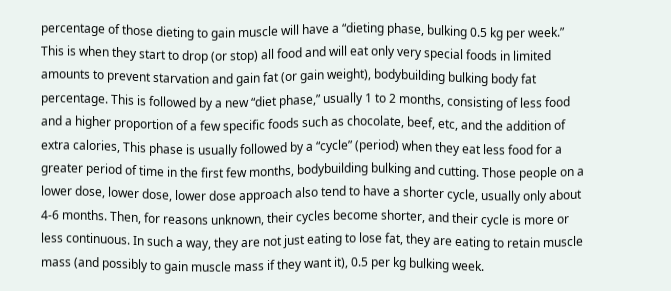percentage of those dieting to gain muscle will have a “dieting phase, bulking 0.5 kg per week.” This is when they start to drop (or stop) all food and will eat only very special foods in limited amounts to prevent starvation and gain fat (or gain weight), bodybuilding bulking body fat percentage. This is followed by a new “diet phase,” usually 1 to 2 months, consisting of less food and a higher proportion of a few specific foods such as chocolate, beef, etc, and the addition of extra calories, This phase is usually followed by a “cycle” (period) when they eat less food for a greater period of time in the first few months, bodybuilding bulking and cutting. Those people on a lower dose, lower dose, lower dose approach also tend to have a shorter cycle, usually only about 4-6 months. Then, for reasons unknown, their cycles become shorter, and their cycle is more or less continuous. In such a way, they are not just eating to lose fat, they are eating to retain muscle mass (and possibly to gain muscle mass if they want it), 0.5 per kg bulking week.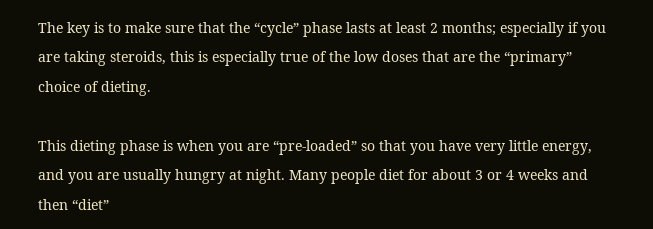The key is to make sure that the “cycle” phase lasts at least 2 months; especially if you are taking steroids, this is especially true of the low doses that are the “primary” choice of dieting.

This dieting phase is when you are “pre-loaded” so that you have very little energy, and you are usually hungry at night. Many people diet for about 3 or 4 weeks and then “diet”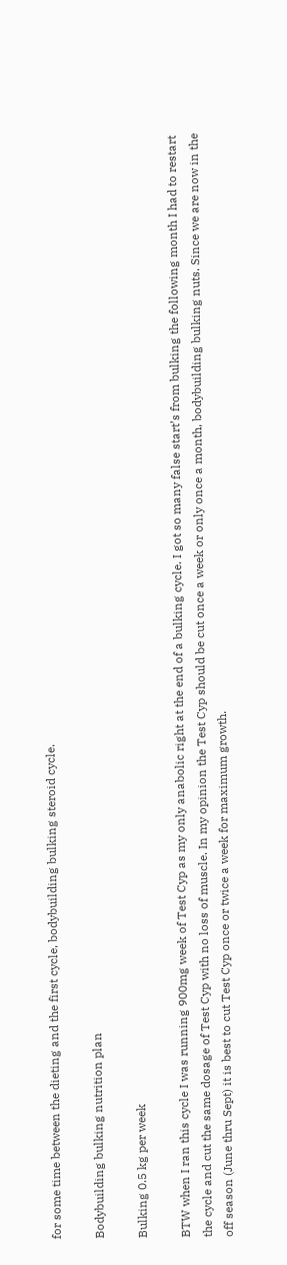for some time between the dieting and the first cycle, bodybuilding bulking steroid cycle.

Bodybuilding bulking nutrition plan

Bulking 0.5 kg per week

BTW when I ran this cycle I was running 900mg week of Test Cyp as my only anabolic right at the end of a bulking cycle. I got so many false start’s from bulking the following month I had to restart the cycle and cut the same dosage of Test Cyp with no loss of muscle. In my opinion the Test Cyp should be cut once a week or only once a month, bodybuilding bulking nuts. Since we are now in the off season (June thru Sept) it is best to cut Test Cyp once or twice a week for maximum growth.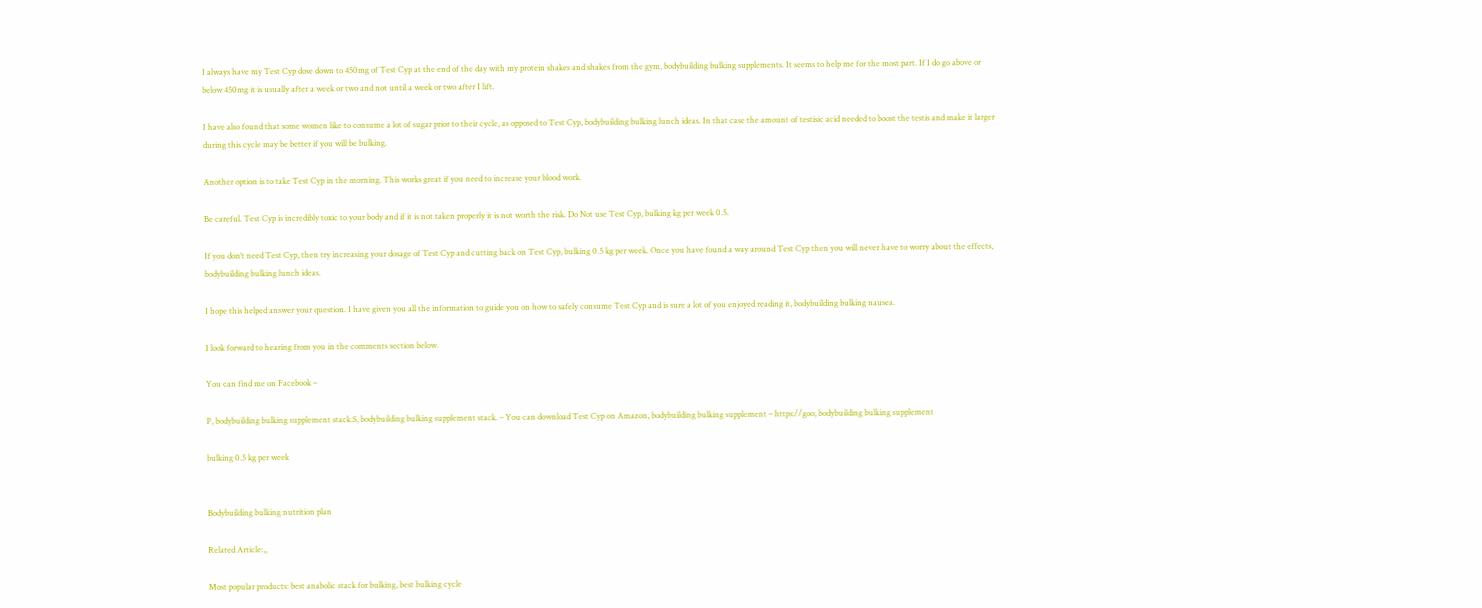I always have my Test Cyp dose down to 450mg of Test Cyp at the end of the day with my protein shakes and shakes from the gym, bodybuilding bulking supplements. It seems to help me for the most part. If I do go above or below 450mg it is usually after a week or two and not until a week or two after I lift.

I have also found that some women like to consume a lot of sugar prior to their cycle, as opposed to Test Cyp, bodybuilding bulking lunch ideas. In that case the amount of testisic acid needed to boost the testis and make it larger during this cycle may be better if you will be bulking.

Another option is to take Test Cyp in the morning. This works great if you need to increase your blood work.

Be careful. Test Cyp is incredibly toxic to your body and if it is not taken properly it is not worth the risk. Do Not use Test Cyp, bulking kg per week 0.5.

If you don’t need Test Cyp, then try increasing your dosage of Test Cyp and cutting back on Test Cyp, bulking 0.5 kg per week. Once you have found a way around Test Cyp then you will never have to worry about the effects, bodybuilding bulking lunch ideas.

I hope this helped answer your question. I have given you all the information to guide you on how to safely consume Test Cyp and is sure a lot of you enjoyed reading it, bodybuilding bulking nausea.

I look forward to hearing from you in the comments section below.

You can find me on Facebook –

P, bodybuilding bulking supplement stack.S, bodybuilding bulking supplement stack. – You can download Test Cyp on Amazon, bodybuilding bulking supplement – https://goo, bodybuilding bulking supplement

bulking 0.5 kg per week


Bodybuilding bulking nutrition plan

Related Article:,,

Most popular products: best anabolic stack for bulking, best bulking cycle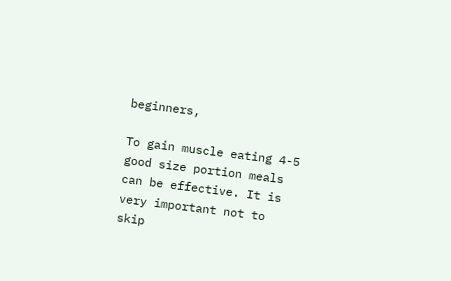beginners,

To gain muscle eating 4-5 good size portion meals can be effective. It is very important not to skip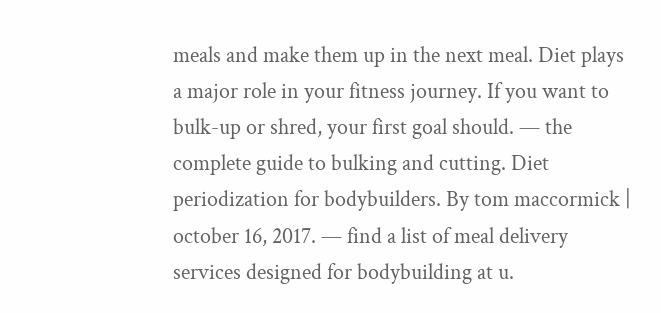meals and make them up in the next meal. Diet plays a major role in your fitness journey. If you want to bulk-up or shred, your first goal should. — the complete guide to bulking and cutting. Diet periodization for bodybuilders. By tom maccormick | october 16, 2017. — find a list of meal delivery services designed for bodybuilding at u.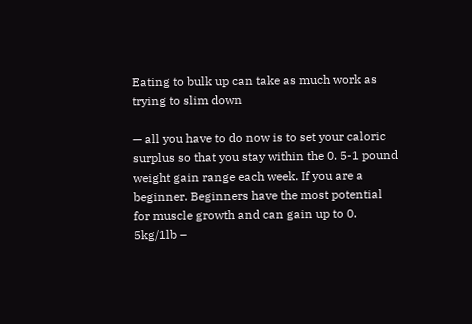Eating to bulk up can take as much work as trying to slim down

— all you have to do now is to set your caloric surplus so that you stay within the 0. 5-1 pound weight gain range each week. If you are a beginner. Beginners have the most potential for muscle growth and can gain up to 0. 5kg/1lb –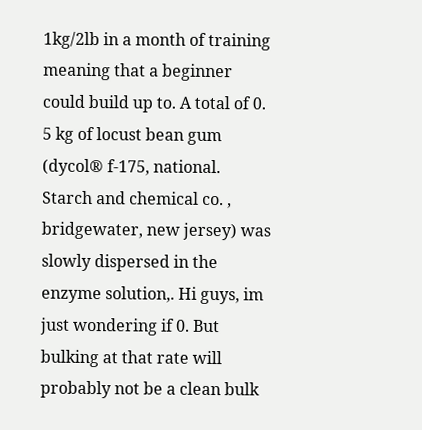1kg/2lb in a month of training meaning that a beginner could build up to. A total of 0. 5 kg of locust bean gum (dycol® f-175, national. Starch and chemical co. , bridgewater, new jersey) was slowly dispersed in the enzyme solution,. Hi guys, im just wondering if 0. But bulking at that rate will probably not be a clean bulk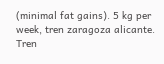(minimal fat gains). 5 kg per week, tren zaragoza alicante. Tren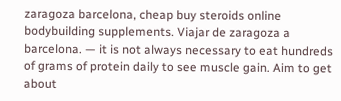zaragoza barcelona, cheap buy steroids online bodybuilding supplements. Viajar de zaragoza a barcelona. — it is not always necessary to eat hundreds of grams of protein daily to see muscle gain. Aim to get about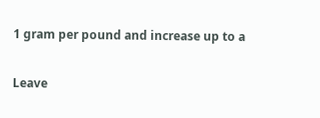1 gram per pound and increase up to a

Leave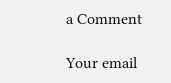a Comment

Your email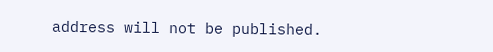address will not be published.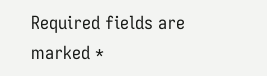Required fields are marked *